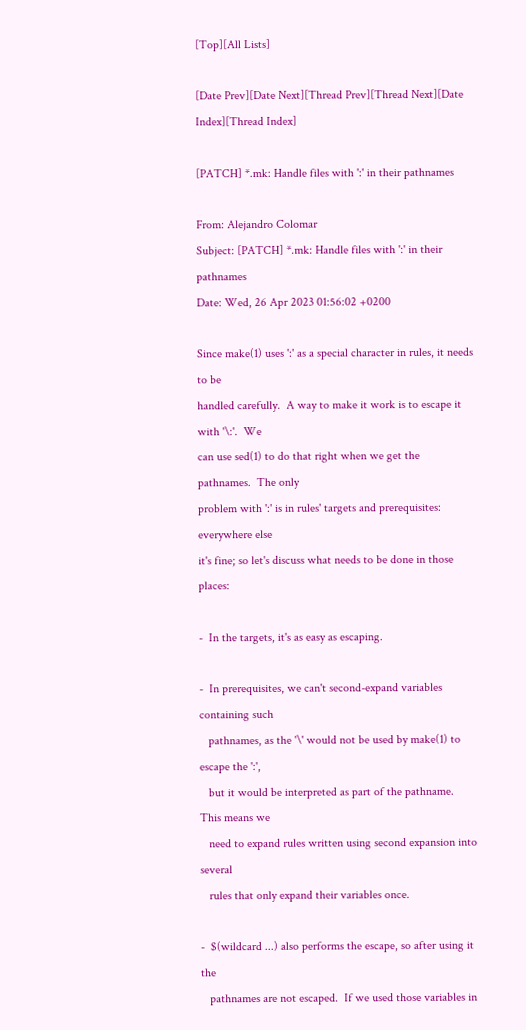[Top][All Lists]

[Date Prev][Date Next][Thread Prev][Thread Next][Date Index][Thread Index]

[PATCH] *.mk: Handle files with ':' in their pathnames

From: Alejandro Colomar
Subject: [PATCH] *.mk: Handle files with ':' in their pathnames
Date: Wed, 26 Apr 2023 01:56:02 +0200

Since make(1) uses ':' as a special character in rules, it needs to be
handled carefully.  A way to make it work is to escape it with '\:'.  We
can use sed(1) to do that right when we get the pathnames.  The only
problem with ':' is in rules' targets and prerequisites: everywhere else
it's fine; so let's discuss what needs to be done in those places:

-  In the targets, it's as easy as escaping.

-  In prerequisites, we can't second-expand variables containing such
   pathnames, as the '\' would not be used by make(1) to escape the ':',
   but it would be interpreted as part of the pathname.  This means we
   need to expand rules written using second expansion into several
   rules that only expand their variables once.

-  $(wildcard ...) also performs the escape, so after using it the
   pathnames are not escaped.  If we used those variables in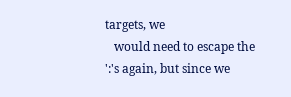targets, we
   would need to escape the ':'s again, but since we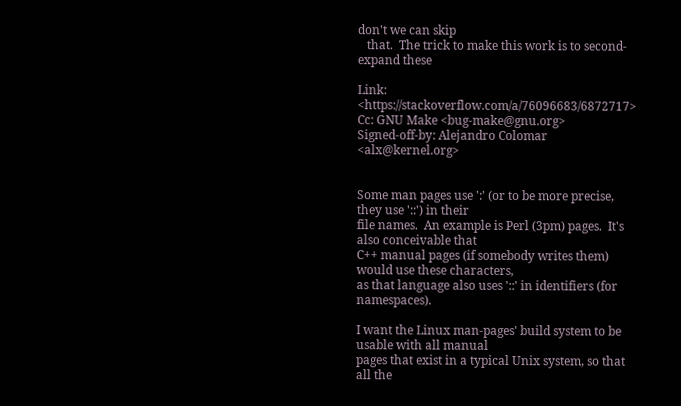don't we can skip
   that.  The trick to make this work is to second-expand these

Link: <https://stackoverflow.com/a/76096683/6872717>
Cc: GNU Make <bug-make@gnu.org>
Signed-off-by: Alejandro Colomar <alx@kernel.org>


Some man pages use ':' (or to be more precise, they use '::') in their
file names.  An example is Perl (3pm) pages.  It's also conceivable that
C++ manual pages (if somebody writes them) would use these characters,
as that language also uses '::' in identifiers (for namespaces).

I want the Linux man-pages' build system to be usable with all manual
pages that exist in a typical Unix system, so that all the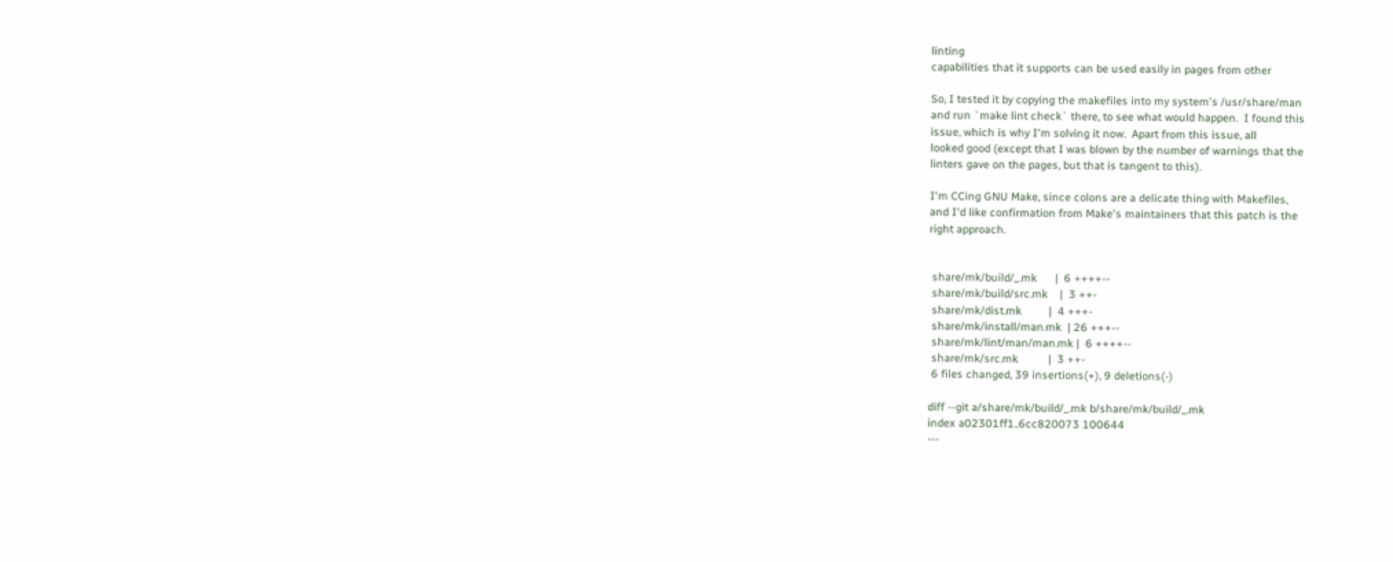linting
capabilities that it supports can be used easily in pages from other

So, I tested it by copying the makefiles into my system's /usr/share/man
and run `make lint check` there, to see what would happen.  I found this
issue, which is why I'm solving it now.  Apart from this issue, all
looked good (except that I was blown by the number of warnings that the
linters gave on the pages, but that is tangent to this).

I'm CCing GNU Make, since colons are a delicate thing with Makefiles,
and I'd like confirmation from Make's maintainers that this patch is the
right approach.


 share/mk/build/_.mk      |  6 ++++--
 share/mk/build/src.mk    |  3 ++-
 share/mk/dist.mk         |  4 +++-
 share/mk/install/man.mk  | 26 +++--
 share/mk/lint/man/man.mk |  6 ++++--
 share/mk/src.mk          |  3 ++-
 6 files changed, 39 insertions(+), 9 deletions(-)

diff --git a/share/mk/build/_.mk b/share/mk/build/_.mk
index a02301ff1..6cc820073 100644
---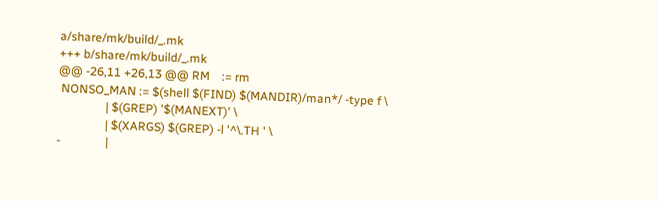a/share/mk/build/_.mk
+++ b/share/mk/build/_.mk
@@ -26,11 +26,13 @@ RM    := rm
 NONSO_MAN := $(shell $(FIND) $(MANDIR)/man*/ -type f \
                | $(GREP) '$(MANEXT)' \
                | $(XARGS) $(GREP) -l '^\.TH ' \
-               |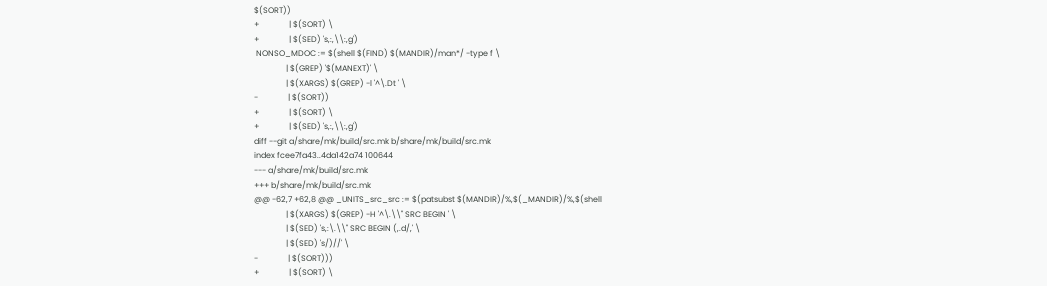$(SORT))
+               | $(SORT) \
+               | $(SED) 's,:,\\:,g')
 NONSO_MDOC := $(shell $(FIND) $(MANDIR)/man*/ -type f \
                | $(GREP) '$(MANEXT)' \
                | $(XARGS) $(GREP) -l '^\.Dt ' \
-               | $(SORT))
+               | $(SORT) \
+               | $(SED) 's,:,\\:,g')
diff --git a/share/mk/build/src.mk b/share/mk/build/src.mk
index fcee7fa43..4da142a74 100644
--- a/share/mk/build/src.mk
+++ b/share/mk/build/src.mk
@@ -62,7 +62,8 @@ _UNITS_src_src := $(patsubst $(MANDIR)/%,$(_MANDIR)/%,$(shell
                | $(XARGS) $(GREP) -H '^\.\\" SRC BEGIN ' \
                | $(SED) 's,:\.\\" SRC BEGIN (,.d/,' \
                | $(SED) 's/)//' \
-               | $(SORT)))
+               | $(SORT) \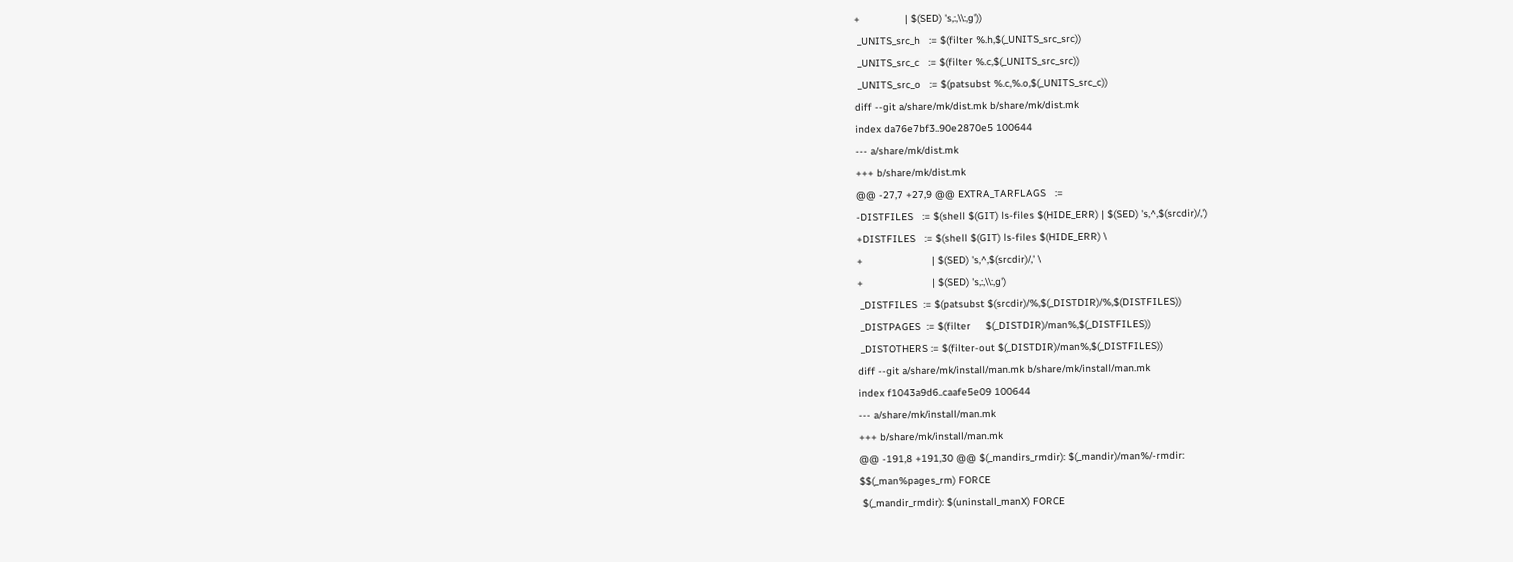+               | $(SED) 's,:,\\:,g'))
 _UNITS_src_h   := $(filter %.h,$(_UNITS_src_src))
 _UNITS_src_c   := $(filter %.c,$(_UNITS_src_src))
 _UNITS_src_o   := $(patsubst %.c,%.o,$(_UNITS_src_c))
diff --git a/share/mk/dist.mk b/share/mk/dist.mk
index da76e7bf3..90e2870e5 100644
--- a/share/mk/dist.mk
+++ b/share/mk/dist.mk
@@ -27,7 +27,9 @@ EXTRA_TARFLAGS   :=
-DISTFILES   := $(shell $(GIT) ls-files $(HIDE_ERR) | $(SED) 's,^,$(srcdir)/,')
+DISTFILES   := $(shell $(GIT) ls-files $(HIDE_ERR) \
+                       | $(SED) 's,^,$(srcdir)/,' \
+                       | $(SED) 's,:,\\:,g')
 _DISTFILES  := $(patsubst $(srcdir)/%,$(_DISTDIR)/%,$(DISTFILES))
 _DISTPAGES  := $(filter     $(_DISTDIR)/man%,$(_DISTFILES))
 _DISTOTHERS := $(filter-out $(_DISTDIR)/man%,$(_DISTFILES))
diff --git a/share/mk/install/man.mk b/share/mk/install/man.mk
index f1043a9d6..caafe5e09 100644
--- a/share/mk/install/man.mk
+++ b/share/mk/install/man.mk
@@ -191,8 +191,30 @@ $(_mandirs_rmdir): $(_mandir)/man%/-rmdir:
$$(_man%pages_rm) FORCE
 $(_mandir_rmdir): $(uninstall_manX) FORCE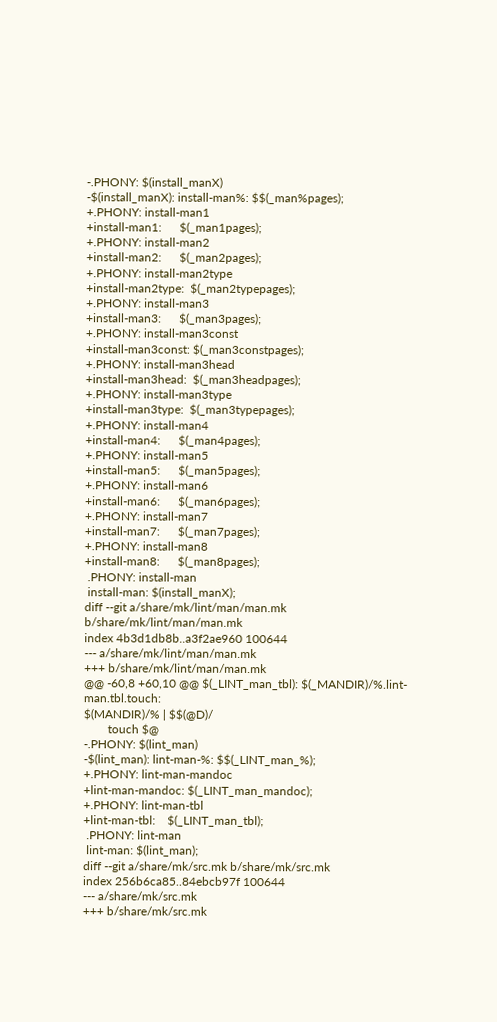-.PHONY: $(install_manX)
-$(install_manX): install-man%: $$(_man%pages);
+.PHONY: install-man1
+install-man1:      $(_man1pages);
+.PHONY: install-man2
+install-man2:      $(_man2pages);
+.PHONY: install-man2type
+install-man2type:  $(_man2typepages);
+.PHONY: install-man3
+install-man3:      $(_man3pages);
+.PHONY: install-man3const
+install-man3const: $(_man3constpages);
+.PHONY: install-man3head
+install-man3head:  $(_man3headpages);
+.PHONY: install-man3type
+install-man3type:  $(_man3typepages);
+.PHONY: install-man4
+install-man4:      $(_man4pages);
+.PHONY: install-man5
+install-man5:      $(_man5pages);
+.PHONY: install-man6
+install-man6:      $(_man6pages);
+.PHONY: install-man7
+install-man7:      $(_man7pages);
+.PHONY: install-man8
+install-man8:      $(_man8pages);
 .PHONY: install-man
 install-man: $(install_manX);
diff --git a/share/mk/lint/man/man.mk b/share/mk/lint/man/man.mk
index 4b3d1db8b..a3f2ae960 100644
--- a/share/mk/lint/man/man.mk
+++ b/share/mk/lint/man/man.mk
@@ -60,8 +60,10 @@ $(_LINT_man_tbl): $(_MANDIR)/%.lint-man.tbl.touch:
$(MANDIR)/% | $$(@D)/
        touch $@
-.PHONY: $(lint_man)
-$(lint_man): lint-man-%: $$(_LINT_man_%);
+.PHONY: lint-man-mandoc
+lint-man-mandoc: $(_LINT_man_mandoc);
+.PHONY: lint-man-tbl
+lint-man-tbl:    $(_LINT_man_tbl);
 .PHONY: lint-man
 lint-man: $(lint_man);
diff --git a/share/mk/src.mk b/share/mk/src.mk
index 256b6ca85..84ebcb97f 100644
--- a/share/mk/src.mk
+++ b/share/mk/src.mk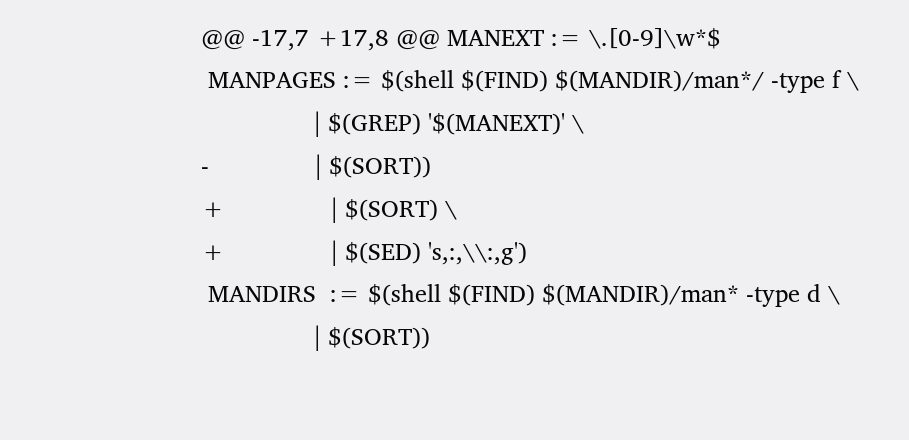@@ -17,7 +17,8 @@ MANEXT := \.[0-9]\w*$
 MANPAGES := $(shell $(FIND) $(MANDIR)/man*/ -type f \
                | $(GREP) '$(MANEXT)' \
-               | $(SORT))
+               | $(SORT) \
+               | $(SED) 's,:,\\:,g')
 MANDIRS  := $(shell $(FIND) $(MANDIR)/man* -type d \
                | $(SORT))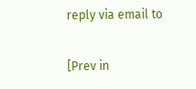reply via email to

[Prev in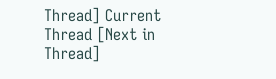Thread] Current Thread [Next in Thread]